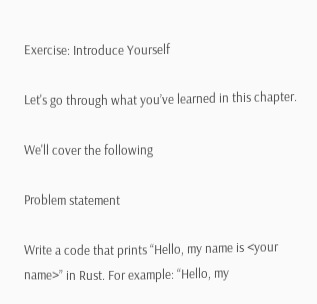Exercise: Introduce Yourself

Let's go through what you’ve learned in this chapter.

We'll cover the following

Problem statement

Write a code that prints “Hello, my name is <your name>” in Rust. For example: “Hello, my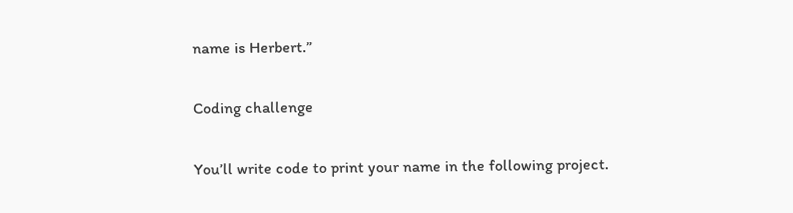name is Herbert.”

Coding challenge

You’ll write code to print your name in the following project.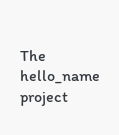The hello_name project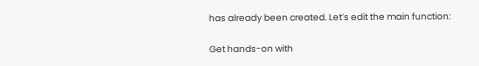has already been created. Let’s edit the main function:

Get hands-on with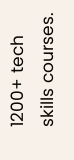1200+ tech skills courses.